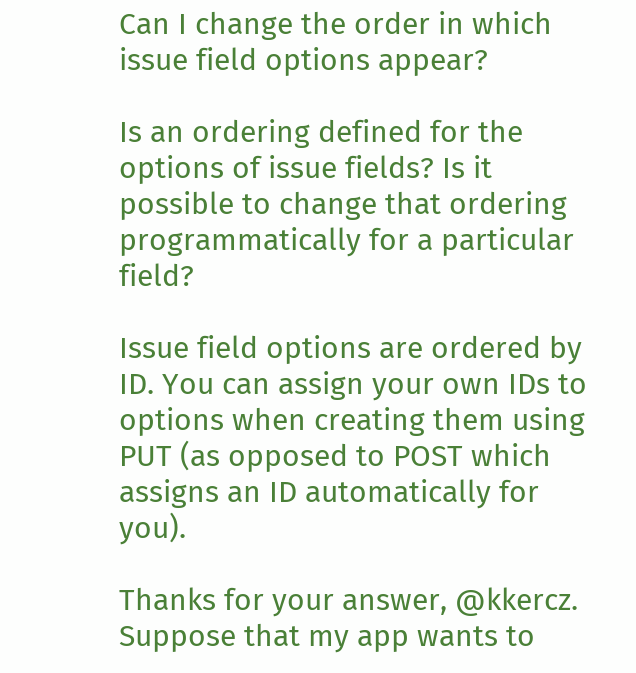Can I change the order in which issue field options appear?

Is an ordering defined for the options of issue fields? Is it possible to change that ordering programmatically for a particular field?

Issue field options are ordered by ID. You can assign your own IDs to options when creating them using PUT (as opposed to POST which assigns an ID automatically for you).

Thanks for your answer, @kkercz. Suppose that my app wants to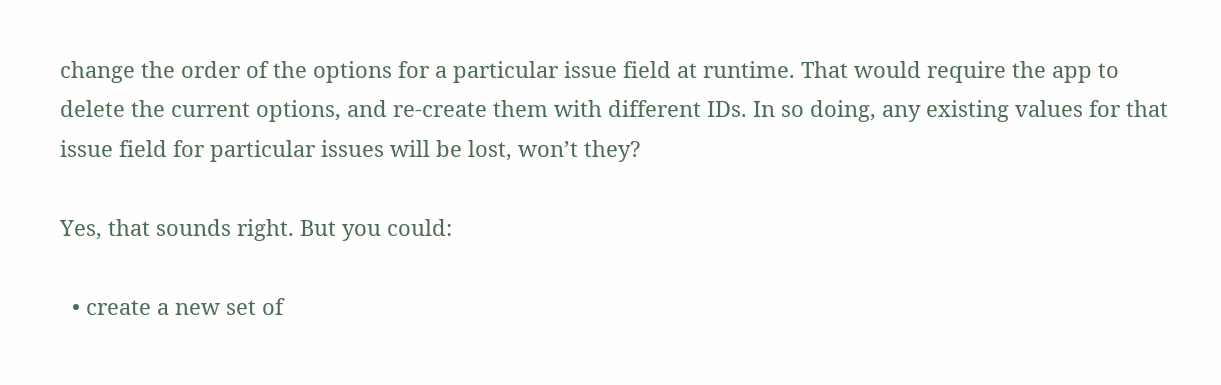change the order of the options for a particular issue field at runtime. That would require the app to delete the current options, and re-create them with different IDs. In so doing, any existing values for that issue field for particular issues will be lost, won’t they?

Yes, that sounds right. But you could:

  • create a new set of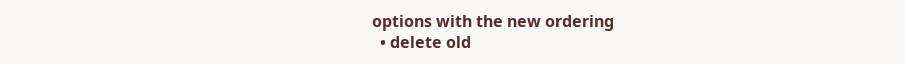options with the new ordering
  • delete old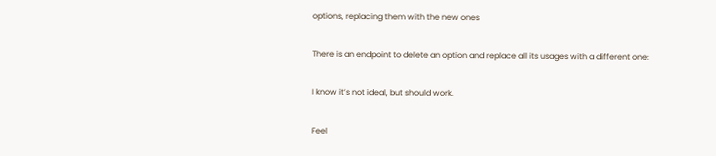options, replacing them with the new ones

There is an endpoint to delete an option and replace all its usages with a different one:

I know it’s not ideal, but should work.

Feel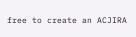free to create an ACJIRA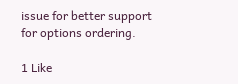issue for better support for options ordering.

1 Like